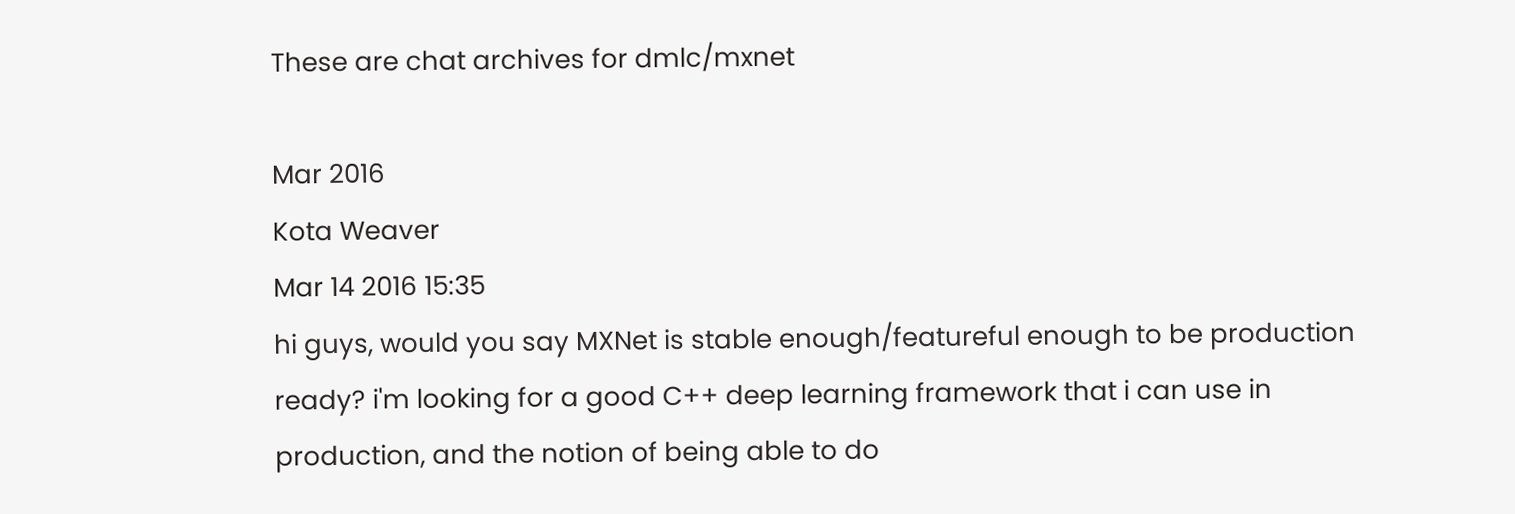These are chat archives for dmlc/mxnet

Mar 2016
Kota Weaver
Mar 14 2016 15:35
hi guys, would you say MXNet is stable enough/featureful enough to be production ready? i'm looking for a good C++ deep learning framework that i can use in production, and the notion of being able to do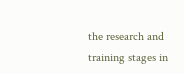the research and training stages in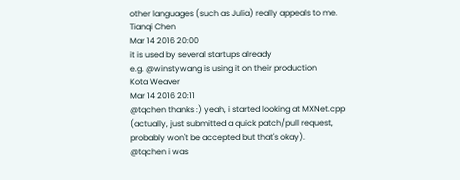other languages (such as Julia) really appeals to me.
Tianqi Chen
Mar 14 2016 20:00
it is used by several startups already
e.g. @winstywang is using it on their production
Kota Weaver
Mar 14 2016 20:11
@tqchen thanks :) yeah, i started looking at MXNet.cpp (actually, just submitted a quick patch/pull request, probably won't be accepted but that's okay).
@tqchen i was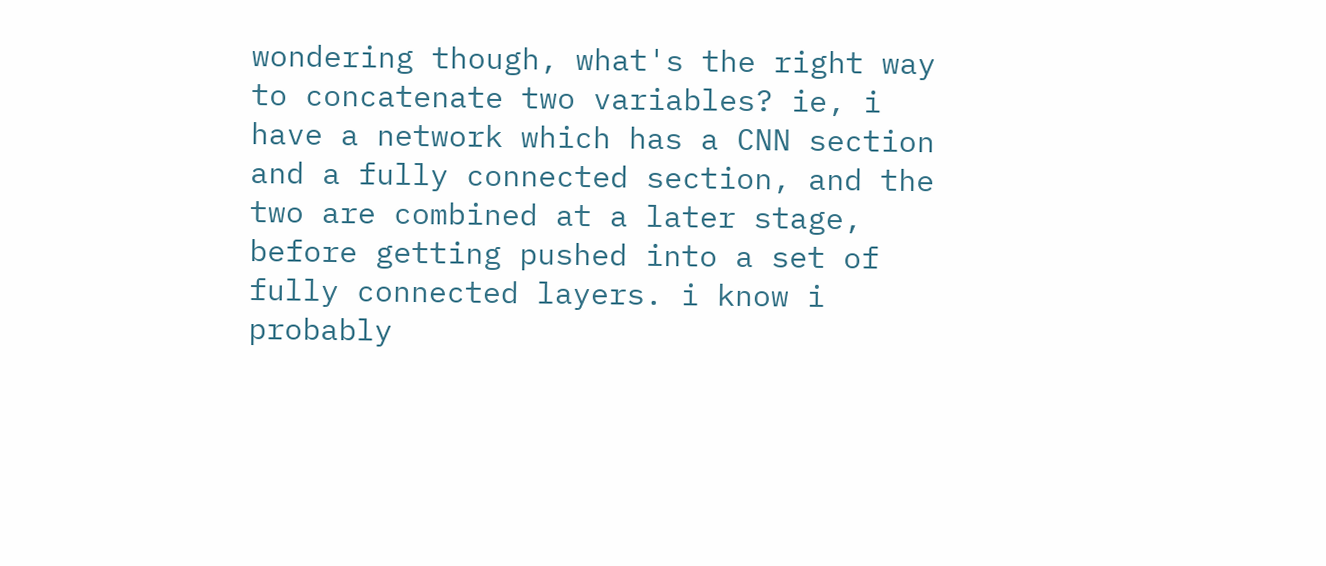wondering though, what's the right way to concatenate two variables? ie, i have a network which has a CNN section and a fully connected section, and the two are combined at a later stage, before getting pushed into a set of fully connected layers. i know i probably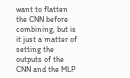want to flatten the CNN before combining, but is it just a matter of setting the outputs of the CNN and the MLP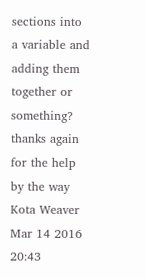sections into a variable and adding them together or something?
thanks again for the help by the way
Kota Weaver
Mar 14 2016 20:43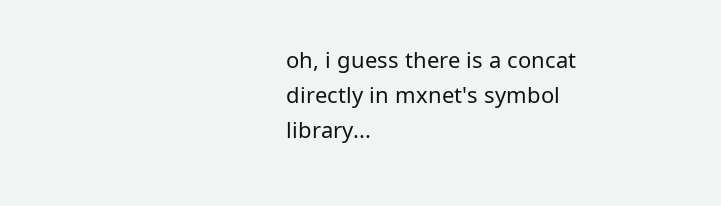oh, i guess there is a concat directly in mxnet's symbol library...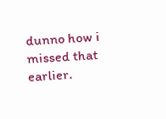dunno how i missed that earlier.